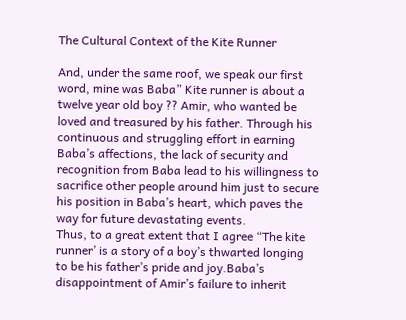The Cultural Context of the Kite Runner

And, under the same roof, we speak our first word, mine was Baba” Kite runner is about a twelve year old boy ?? Amir, who wanted be loved and treasured by his father. Through his continuous and struggling effort in earning Baba’s affections, the lack of security and recognition from Baba lead to his willingness to sacrifice other people around him just to secure his position in Baba’s heart, which paves the way for future devastating events.
Thus, to a great extent that I agree “The kite runner’ is a story of a boy’s thwarted longing to be his father’s pride and joy.Baba’s disappointment of Amir’s failure to inherit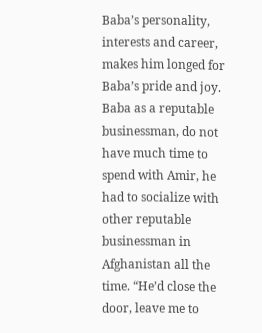Baba’s personality, interests and career, makes him longed for Baba’s pride and joy. Baba as a reputable businessman, do not have much time to spend with Amir, he had to socialize with other reputable businessman in Afghanistan all the time. “He’d close the door, leave me to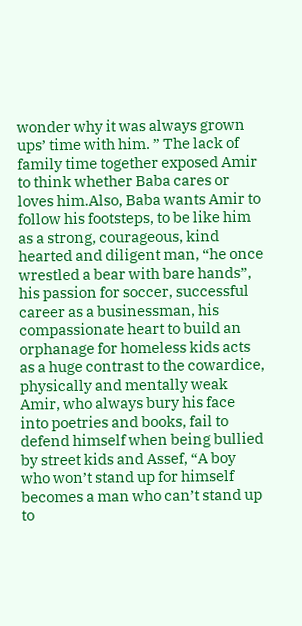wonder why it was always grown ups’ time with him. ” The lack of family time together exposed Amir to think whether Baba cares or loves him.Also, Baba wants Amir to follow his footsteps, to be like him as a strong, courageous, kind hearted and diligent man, “he once wrestled a bear with bare hands”, his passion for soccer, successful career as a businessman, his compassionate heart to build an orphanage for homeless kids acts as a huge contrast to the cowardice, physically and mentally weak Amir, who always bury his face into poetries and books, fail to defend himself when being bullied by street kids and Assef, “A boy who won’t stand up for himself becomes a man who can’t stand up to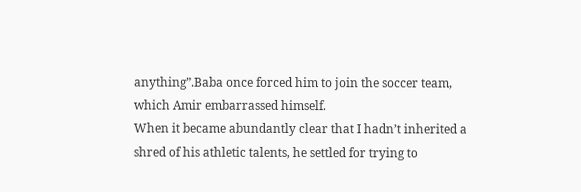anything”.Baba once forced him to join the soccer team, which Amir embarrassed himself.
When it became abundantly clear that I hadn’t inherited a shred of his athletic talents, he settled for trying to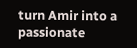turn Amir into a passionate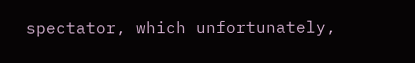spectator, which unfortunately,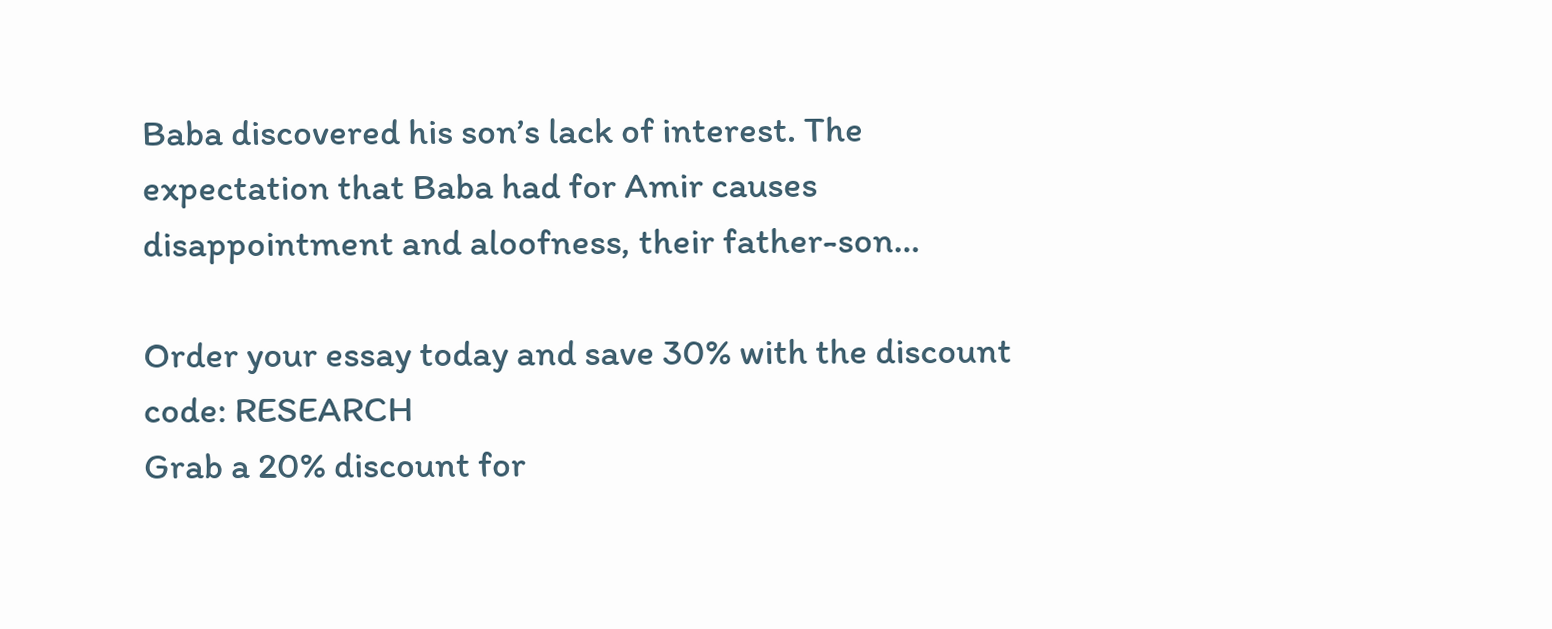Baba discovered his son’s lack of interest. The expectation that Baba had for Amir causes disappointment and aloofness, their father-son…

Order your essay today and save 30% with the discount code: RESEARCH
Grab a 20% discount for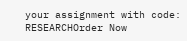your assignment with code: RESEARCHOrder Now